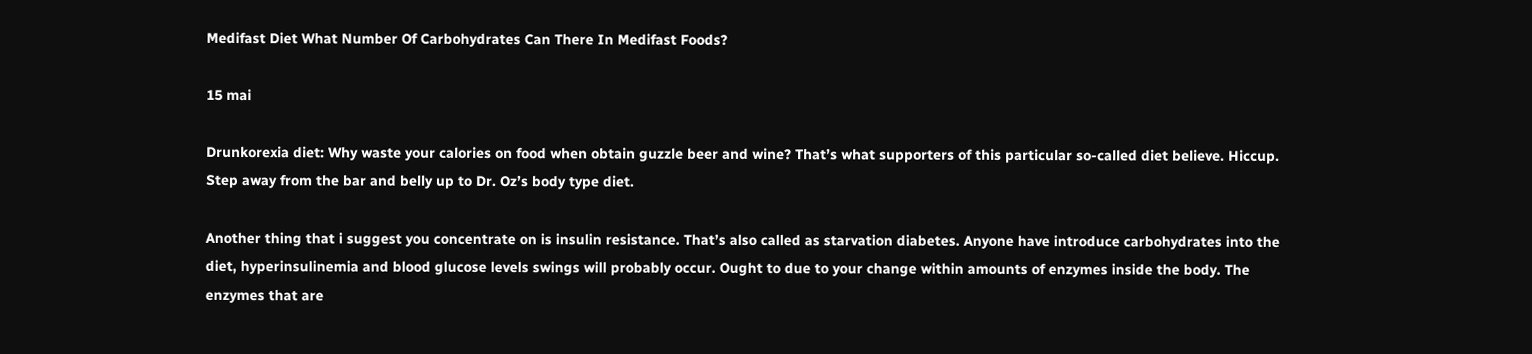Medifast Diet What Number Of Carbohydrates Can There In Medifast Foods?

15 mai

Drunkorexia diet: Why waste your calories on food when obtain guzzle beer and wine? That’s what supporters of this particular so-called diet believe. Hiccup. Step away from the bar and belly up to Dr. Oz’s body type diet.

Another thing that i suggest you concentrate on is insulin resistance. That’s also called as starvation diabetes. Anyone have introduce carbohydrates into the diet, hyperinsulinemia and blood glucose levels swings will probably occur. Ought to due to your change within amounts of enzymes inside the body. The enzymes that are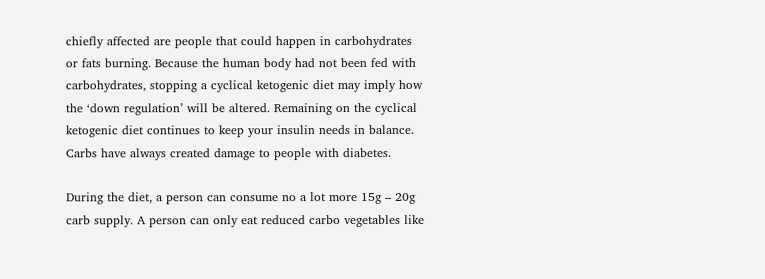chiefly affected are people that could happen in carbohydrates or fats burning. Because the human body had not been fed with carbohydrates, stopping a cyclical ketogenic diet may imply how the ‘down regulation’ will be altered. Remaining on the cyclical ketogenic diet continues to keep your insulin needs in balance. Carbs have always created damage to people with diabetes.

During the diet, a person can consume no a lot more 15g – 20g carb supply. A person can only eat reduced carbo vegetables like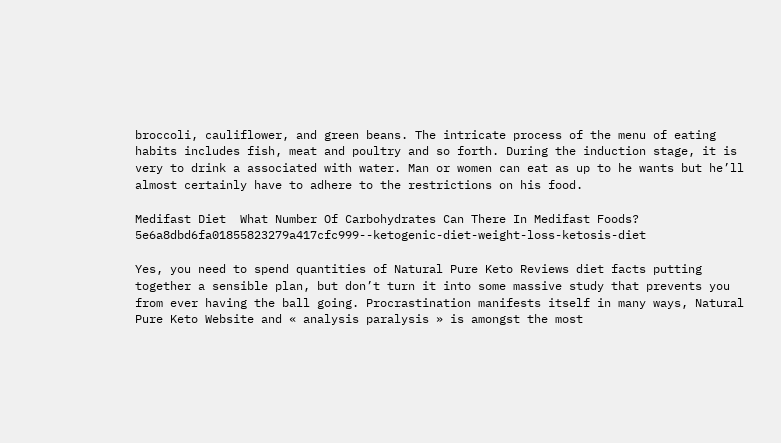broccoli, cauliflower, and green beans. The intricate process of the menu of eating habits includes fish, meat and poultry and so forth. During the induction stage, it is very to drink a associated with water. Man or women can eat as up to he wants but he’ll almost certainly have to adhere to the restrictions on his food.

Medifast Diet  What Number Of Carbohydrates Can There In Medifast Foods? 5e6a8dbd6fa01855823279a417cfc999--ketogenic-diet-weight-loss-ketosis-diet

Yes, you need to spend quantities of Natural Pure Keto Reviews diet facts putting together a sensible plan, but don’t turn it into some massive study that prevents you from ever having the ball going. Procrastination manifests itself in many ways, Natural Pure Keto Website and « analysis paralysis » is amongst the most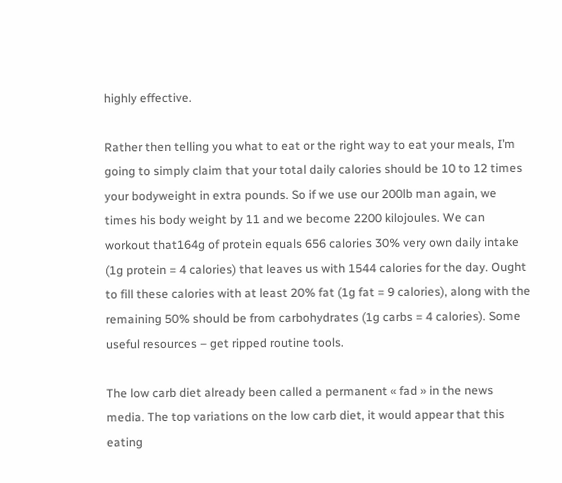highly effective.

Rather then telling you what to eat or the right way to eat your meals, I’m going to simply claim that your total daily calories should be 10 to 12 times your bodyweight in extra pounds. So if we use our 200lb man again, we times his body weight by 11 and we become 2200 kilojoules. We can workout that164g of protein equals 656 calories 30% very own daily intake (1g protein = 4 calories) that leaves us with 1544 calories for the day. Ought to fill these calories with at least 20% fat (1g fat = 9 calories), along with the remaining 50% should be from carbohydrates (1g carbs = 4 calories). Some useful resources – get ripped routine tools.

The low carb diet already been called a permanent « fad » in the news media. The top variations on the low carb diet, it would appear that this eating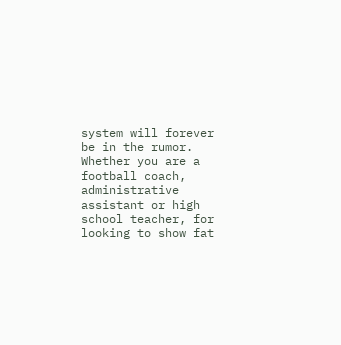system will forever be in the rumor. Whether you are a football coach, administrative assistant or high school teacher, for looking to show fat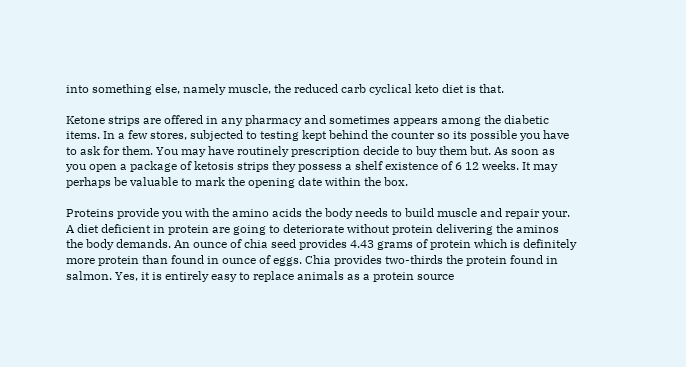into something else, namely muscle, the reduced carb cyclical keto diet is that.

Ketone strips are offered in any pharmacy and sometimes appears among the diabetic items. In a few stores, subjected to testing kept behind the counter so its possible you have to ask for them. You may have routinely prescription decide to buy them but. As soon as you open a package of ketosis strips they possess a shelf existence of 6 12 weeks. It may perhaps be valuable to mark the opening date within the box.

Proteins provide you with the amino acids the body needs to build muscle and repair your. A diet deficient in protein are going to deteriorate without protein delivering the aminos the body demands. An ounce of chia seed provides 4.43 grams of protein which is definitely more protein than found in ounce of eggs. Chia provides two-thirds the protein found in salmon. Yes, it is entirely easy to replace animals as a protein source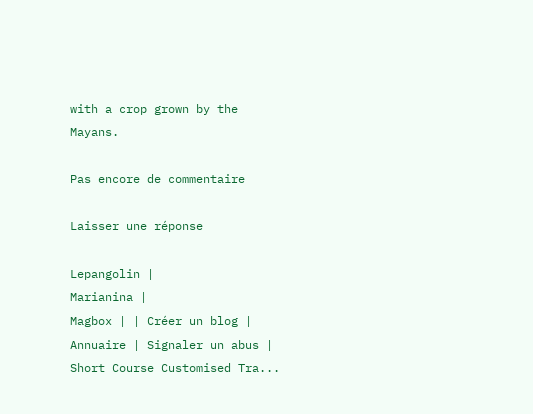with a crop grown by the Mayans.

Pas encore de commentaire

Laisser une réponse

Lepangolin |
Marianina |
Magbox | | Créer un blog | Annuaire | Signaler un abus | Short Course Customised Tra...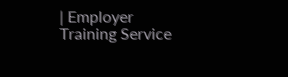| Employer Training Service